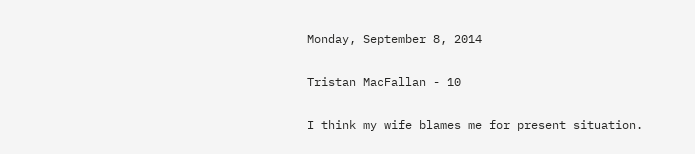Monday, September 8, 2014

Tristan MacFallan - 10

I think my wife blames me for present situation.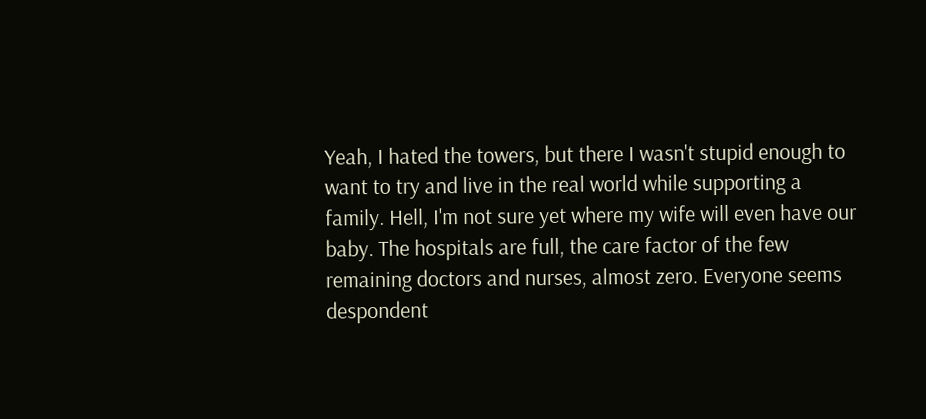Yeah, I hated the towers, but there I wasn't stupid enough to want to try and live in the real world while supporting a family. Hell, I'm not sure yet where my wife will even have our baby. The hospitals are full, the care factor of the few remaining doctors and nurses, almost zero. Everyone seems despondent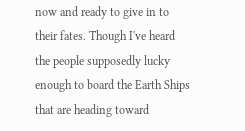now and ready to give in to their fates. Though I've heard the people supposedly lucky enough to board the Earth Ships that are heading toward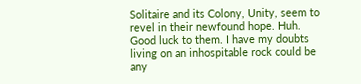Solitaire and its Colony, Unity, seem to revel in their newfound hope. Huh. Good luck to them. I have my doubts living on an inhospitable rock could be any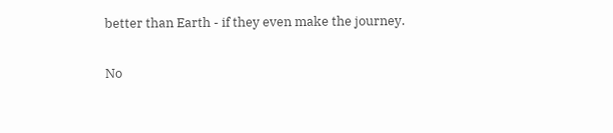better than Earth - if they even make the journey.

No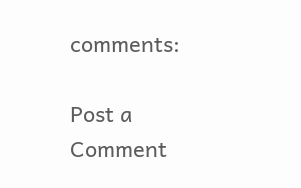comments:

Post a Comment